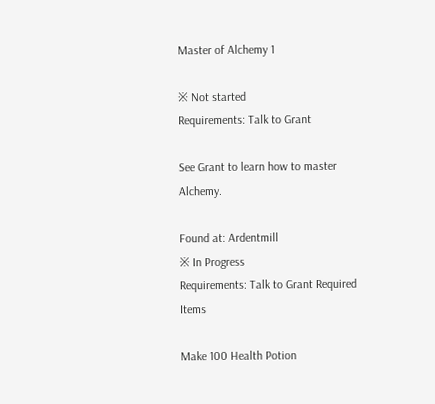Master of Alchemy 1

※ Not started
Requirements: Talk to Grant

See Grant to learn how to master Alchemy.

Found at: Ardentmill
※ In Progress
Requirements: Talk to Grant Required Items

Make 100 Health Potion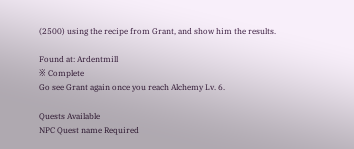(2500) using the recipe from Grant, and show him the results.

Found at: Ardentmill
※ Complete
Go see Grant again once you reach Alchemy Lv. 6.

Quests Available
NPC Quest name Required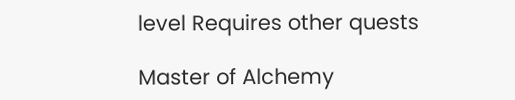level Requires other quests

Master of Alchemy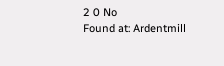2 0 No
Found at: Ardentmill